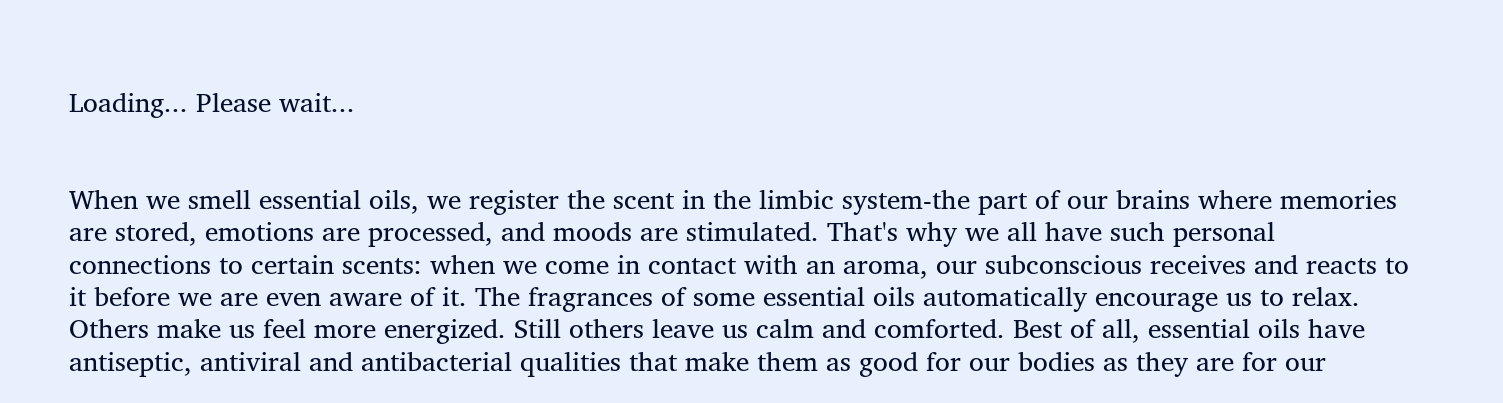Loading... Please wait...


When we smell essential oils, we register the scent in the limbic system-the part of our brains where memories are stored, emotions are processed, and moods are stimulated. That's why we all have such personal connections to certain scents: when we come in contact with an aroma, our subconscious receives and reacts to it before we are even aware of it. The fragrances of some essential oils automatically encourage us to relax. Others make us feel more energized. Still others leave us calm and comforted. Best of all, essential oils have antiseptic, antiviral and antibacterial qualities that make them as good for our bodies as they are for our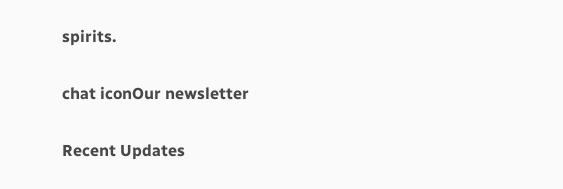spirits.

chat iconOur newsletter

Recent Updates